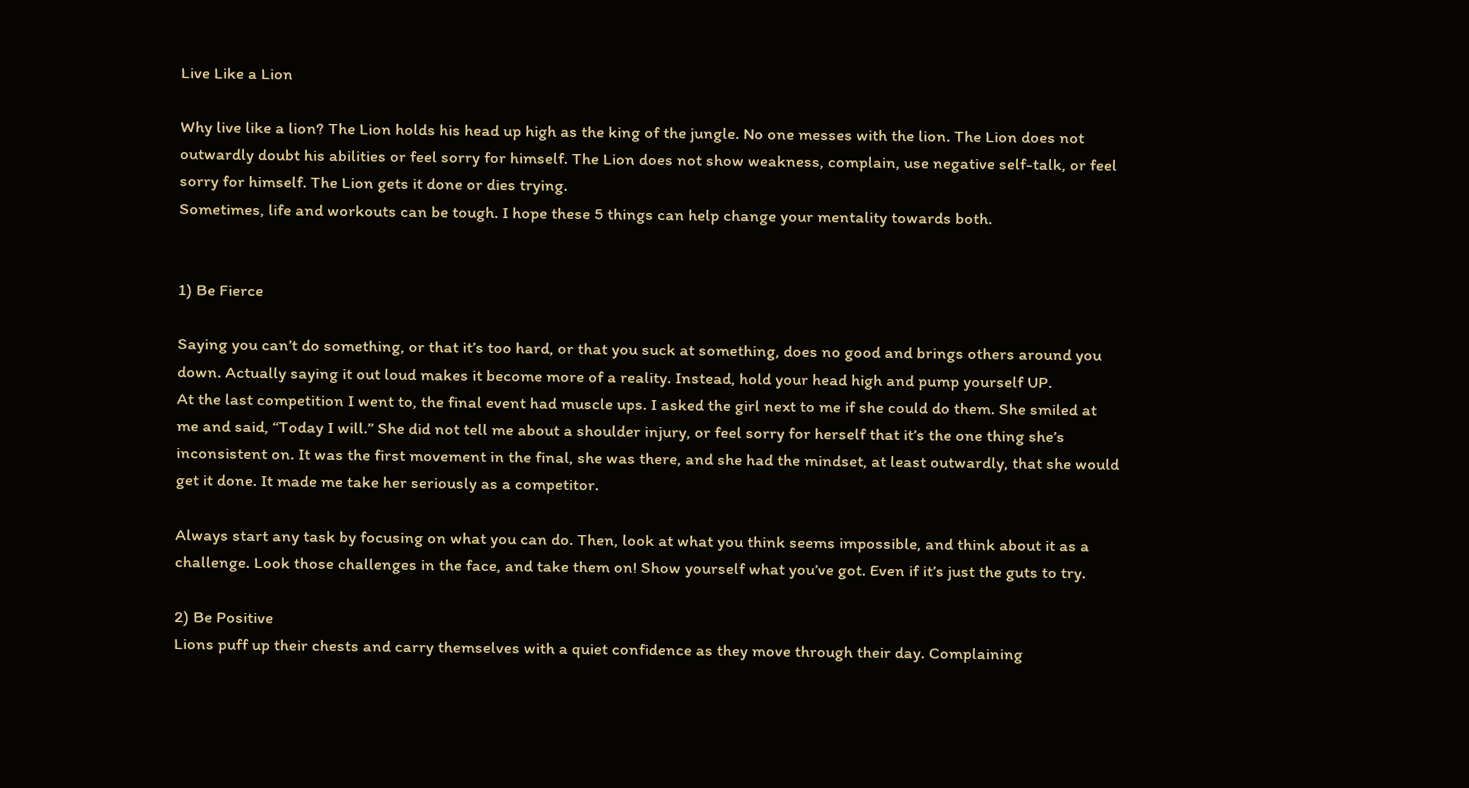Live Like a Lion

Why live like a lion? The Lion holds his head up high as the king of the jungle. No one messes with the lion. The Lion does not outwardly doubt his abilities or feel sorry for himself. The Lion does not show weakness, complain, use negative self-talk, or feel sorry for himself. The Lion gets it done or dies trying.
Sometimes, life and workouts can be tough. I hope these 5 things can help change your mentality towards both.


1) Be Fierce

Saying you can’t do something, or that it’s too hard, or that you suck at something, does no good and brings others around you down. Actually saying it out loud makes it become more of a reality. Instead, hold your head high and pump yourself UP.
At the last competition I went to, the final event had muscle ups. I asked the girl next to me if she could do them. She smiled at me and said, “Today I will.” She did not tell me about a shoulder injury, or feel sorry for herself that it’s the one thing she’s inconsistent on. It was the first movement in the final, she was there, and she had the mindset, at least outwardly, that she would get it done. It made me take her seriously as a competitor.

Always start any task by focusing on what you can do. Then, look at what you think seems impossible, and think about it as a challenge. Look those challenges in the face, and take them on! Show yourself what you’ve got. Even if it’s just the guts to try.

2) Be Positive
Lions puff up their chests and carry themselves with a quiet confidence as they move through their day. Complaining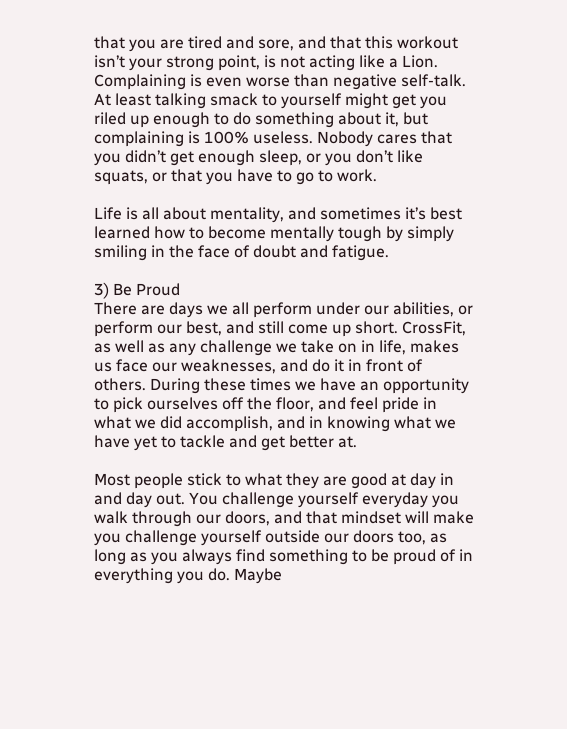that you are tired and sore, and that this workout isn’t your strong point, is not acting like a Lion. Complaining is even worse than negative self-talk. At least talking smack to yourself might get you riled up enough to do something about it, but complaining is 100% useless. Nobody cares that you didn’t get enough sleep, or you don’t like squats, or that you have to go to work.

Life is all about mentality, and sometimes it’s best learned how to become mentally tough by simply smiling in the face of doubt and fatigue.

3) Be Proud
There are days we all perform under our abilities, or perform our best, and still come up short. CrossFit, as well as any challenge we take on in life, makes us face our weaknesses, and do it in front of others. During these times we have an opportunity to pick ourselves off the floor, and feel pride in what we did accomplish, and in knowing what we have yet to tackle and get better at.

Most people stick to what they are good at day in and day out. You challenge yourself everyday you walk through our doors, and that mindset will make you challenge yourself outside our doors too, as long as you always find something to be proud of in everything you do. Maybe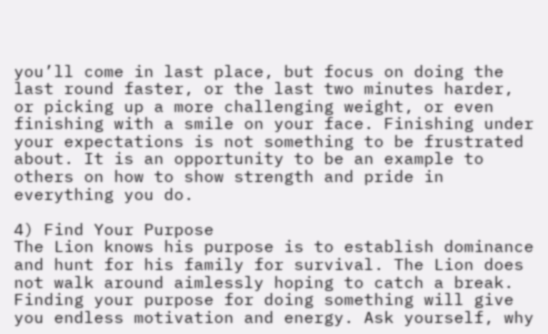you’ll come in last place, but focus on doing the last round faster, or the last two minutes harder, or picking up a more challenging weight, or even finishing with a smile on your face. Finishing under your expectations is not something to be frustrated about. It is an opportunity to be an example to others on how to show strength and pride in everything you do.

4) Find Your Purpose
The Lion knows his purpose is to establish dominance and hunt for his family for survival. The Lion does not walk around aimlessly hoping to catch a break. Finding your purpose for doing something will give you endless motivation and energy. Ask yourself, why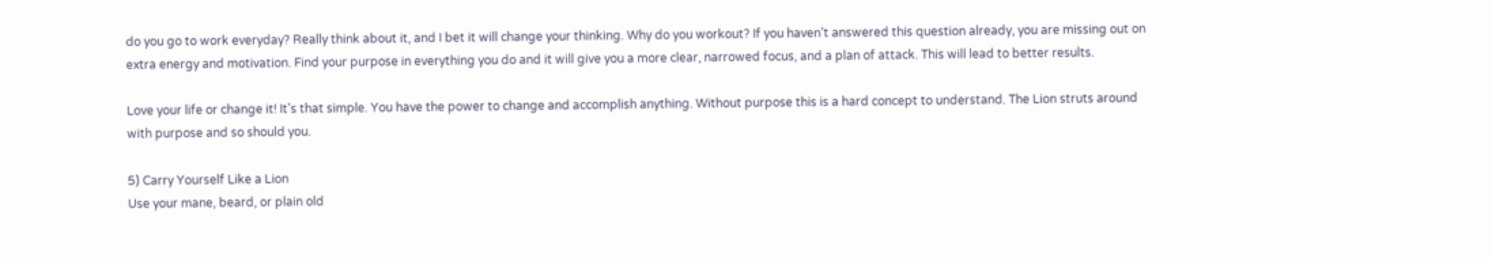do you go to work everyday? Really think about it, and I bet it will change your thinking. Why do you workout? If you haven’t answered this question already, you are missing out on extra energy and motivation. Find your purpose in everything you do and it will give you a more clear, narrowed focus, and a plan of attack. This will lead to better results.

Love your life or change it! It’s that simple. You have the power to change and accomplish anything. Without purpose this is a hard concept to understand. The Lion struts around with purpose and so should you.

5) Carry Yourself Like a Lion
Use your mane, beard, or plain old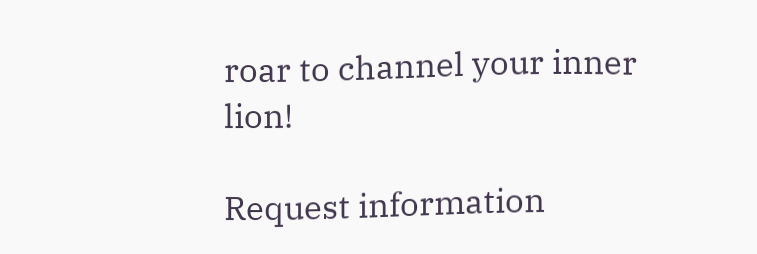roar to channel your inner lion!

Request information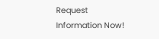Request Information Now!